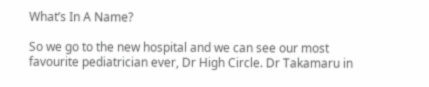What’s In A Name?

So we go to the new hospital and we can see our most favourite pediatrician ever, Dr High Circle. Dr Takamaru in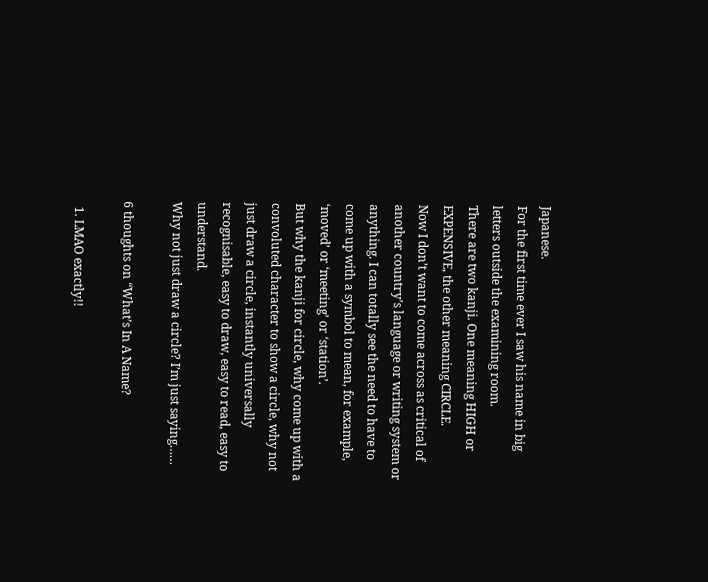Japanese.
For the first time ever I saw his name in big letters outside the examining room.
There are two kanji. One meaning HIGH or EXPENSIVE, the other meaning CIRCLE.
Now I don’t want to come across as critical of another country’s language or writing system or anything. I can totally see the need to have to come up with a symbol to mean, for example, ‘moved’ or ‘meeting’ or ‘station’.
But why the kanji for circle, why come up with a convoluted character to show a circle, why not just draw a circle, instantly universally recognisable, easy to draw, easy to read, easy to understand.
Why not just draw a circle? I’m just saying……

6 thoughts on “What’s In A Name?

  1. LMAO exactly!!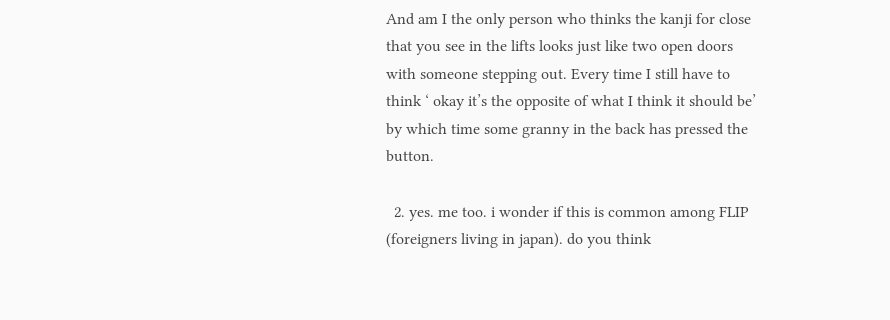And am I the only person who thinks the kanji for close that you see in the lifts looks just like two open doors with someone stepping out. Every time I still have to think ‘ okay it’s the opposite of what I think it should be’ by which time some granny in the back has pressed the button.

  2. yes. me too. i wonder if this is common among FLIP (foreigners living in japan). do you think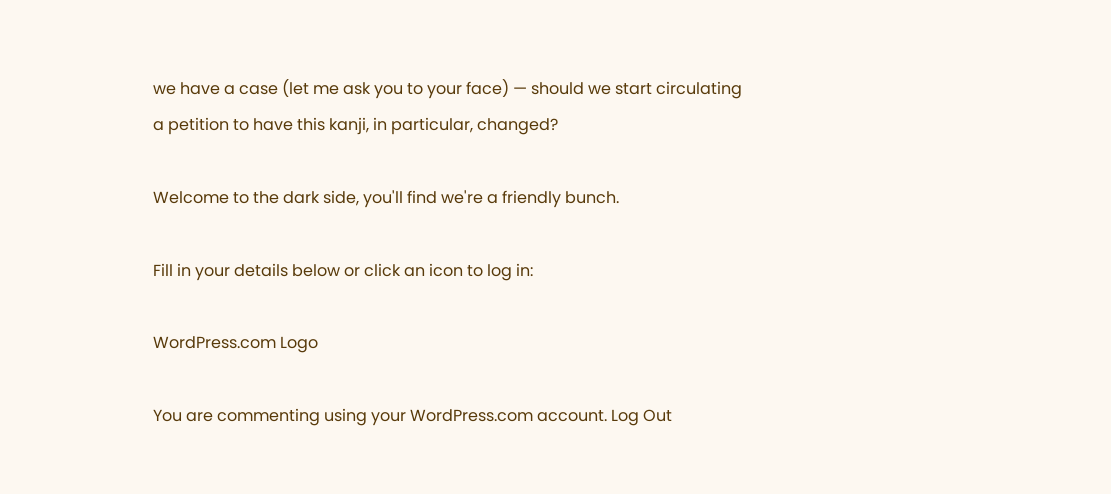we have a case (let me ask you to your face) — should we start circulating a petition to have this kanji, in particular, changed?

Welcome to the dark side, you'll find we're a friendly bunch.

Fill in your details below or click an icon to log in:

WordPress.com Logo

You are commenting using your WordPress.com account. Log Out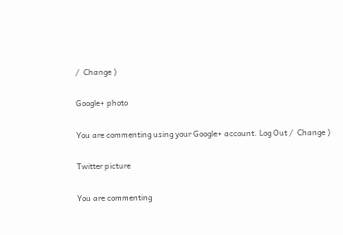/  Change )

Google+ photo

You are commenting using your Google+ account. Log Out /  Change )

Twitter picture

You are commenting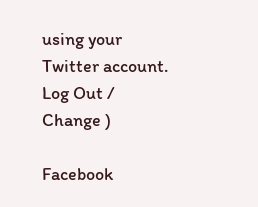using your Twitter account. Log Out /  Change )

Facebook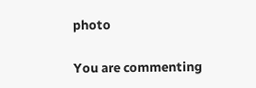photo

You are commenting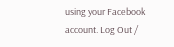using your Facebook account. Log Out /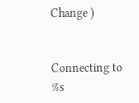Change )


Connecting to %s